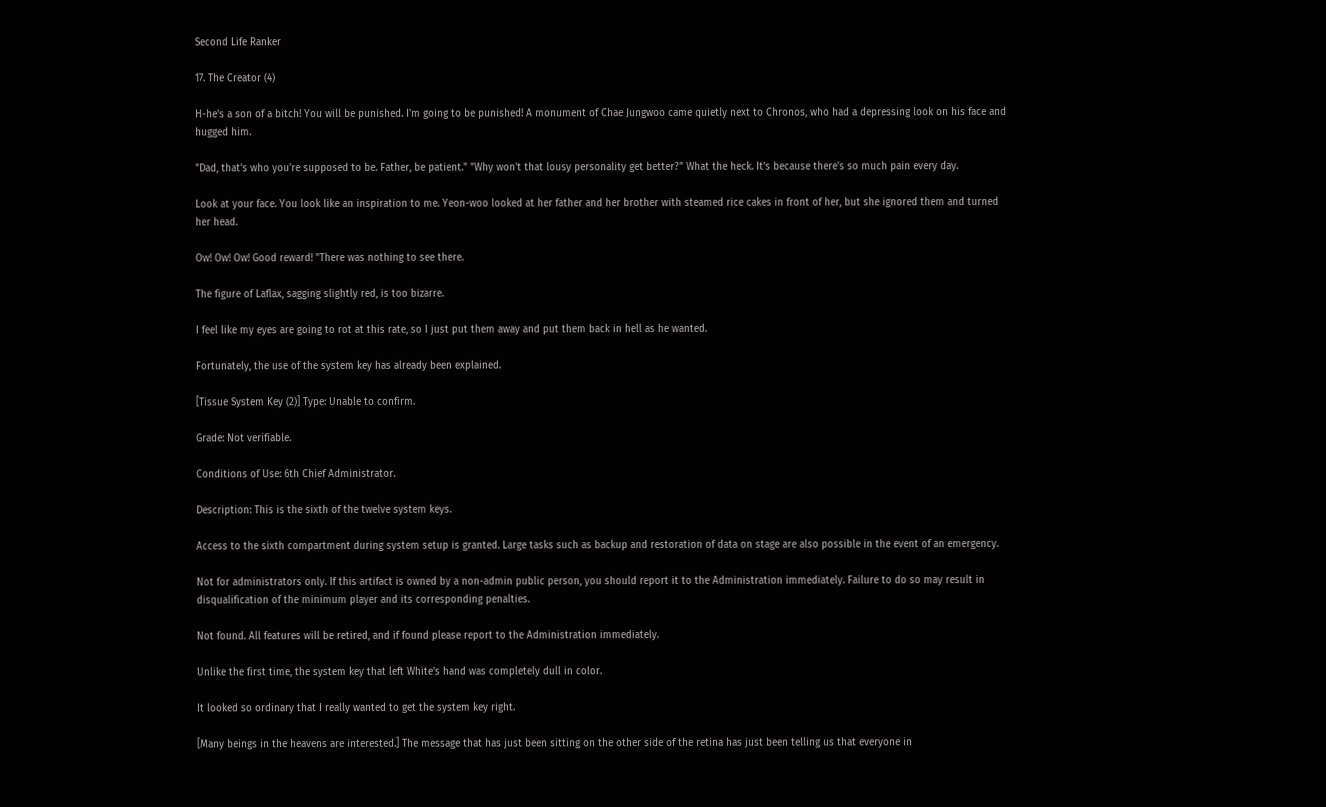Second Life Ranker

17. The Creator (4)

H-he's a son of a bitch! You will be punished. I'm going to be punished! A monument of Chae Jungwoo came quietly next to Chronos, who had a depressing look on his face and hugged him.

"Dad, that's who you're supposed to be. Father, be patient." "Why won't that lousy personality get better?" What the heck. It's because there's so much pain every day.

Look at your face. You look like an inspiration to me. Yeon-woo looked at her father and her brother with steamed rice cakes in front of her, but she ignored them and turned her head.

Ow! Ow! Ow! Good reward! "There was nothing to see there.

The figure of Laflax, sagging slightly red, is too bizarre.

I feel like my eyes are going to rot at this rate, so I just put them away and put them back in hell as he wanted.

Fortunately, the use of the system key has already been explained.

[Tissue System Key (2)] Type: Unable to confirm.

Grade: Not verifiable.

Conditions of Use: 6th Chief Administrator.

Description: This is the sixth of the twelve system keys.

Access to the sixth compartment during system setup is granted. Large tasks such as backup and restoration of data on stage are also possible in the event of an emergency.

Not for administrators only. If this artifact is owned by a non-admin public person, you should report it to the Administration immediately. Failure to do so may result in disqualification of the minimum player and its corresponding penalties.

Not found. All features will be retired, and if found please report to the Administration immediately.

Unlike the first time, the system key that left White's hand was completely dull in color.

It looked so ordinary that I really wanted to get the system key right.

[Many beings in the heavens are interested.] The message that has just been sitting on the other side of the retina has just been telling us that everyone in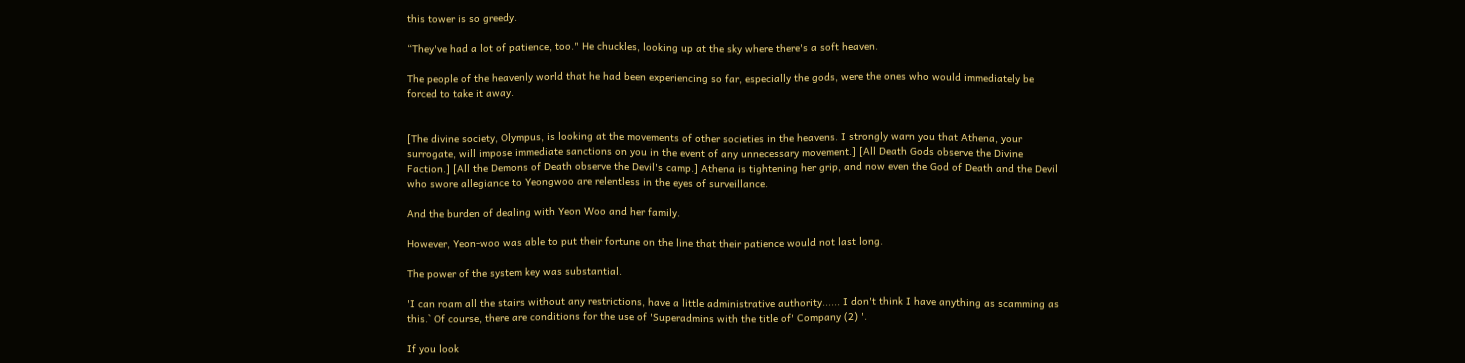this tower is so greedy.

“They've had a lot of patience, too." He chuckles, looking up at the sky where there's a soft heaven.

The people of the heavenly world that he had been experiencing so far, especially the gods, were the ones who would immediately be forced to take it away.


[The divine society, Olympus, is looking at the movements of other societies in the heavens. I strongly warn you that Athena, your surrogate, will impose immediate sanctions on you in the event of any unnecessary movement.] [All Death Gods observe the Divine Faction.] [All the Demons of Death observe the Devil's camp.] Athena is tightening her grip, and now even the God of Death and the Devil who swore allegiance to Yeongwoo are relentless in the eyes of surveillance.

And the burden of dealing with Yeon Woo and her family.

However, Yeon-woo was able to put their fortune on the line that their patience would not last long.

The power of the system key was substantial.

'I can roam all the stairs without any restrictions, have a little administrative authority...... I don't think I have anything as scamming as this.` Of course, there are conditions for the use of 'Superadmins with the title of' Company (2) '.

If you look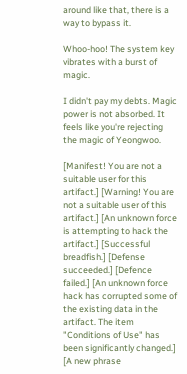around like that, there is a way to bypass it.

Whoo-hoo! The system key vibrates with a burst of magic.

I didn't pay my debts. Magic power is not absorbed. It feels like you're rejecting the magic of Yeongwoo.

[Manifest! You are not a suitable user for this artifact.] [Warning! You are not a suitable user of this artifact.] [An unknown force is attempting to hack the artifact.] [Successful breadfish.] [Defense succeeded.] [Defence failed.] [An unknown force hack has corrupted some of the existing data in the artifact. The item "Conditions of Use" has been significantly changed.] [A new phrase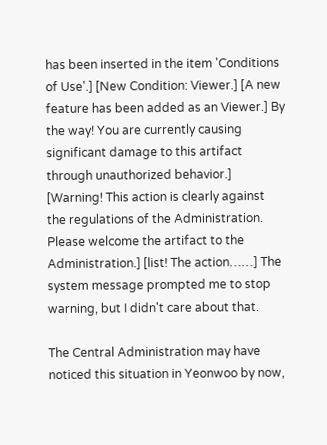has been inserted in the item 'Conditions of Use'.] [New Condition: Viewer.] [A new feature has been added as an Viewer.] By the way! You are currently causing significant damage to this artifact through unauthorized behavior.] [Warning! This action is clearly against the regulations of the Administration. Please welcome the artifact to the Administration.] [list! The action……] The system message prompted me to stop warning, but I didn't care about that.

The Central Administration may have noticed this situation in Yeonwoo by now,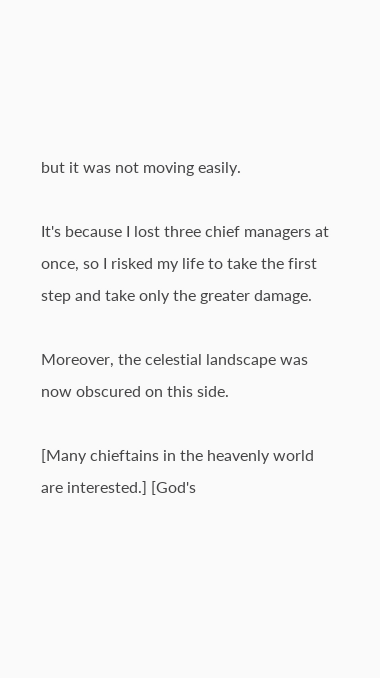but it was not moving easily.

It's because I lost three chief managers at once, so I risked my life to take the first step and take only the greater damage.

Moreover, the celestial landscape was now obscured on this side.

[Many chieftains in the heavenly world are interested.] [God's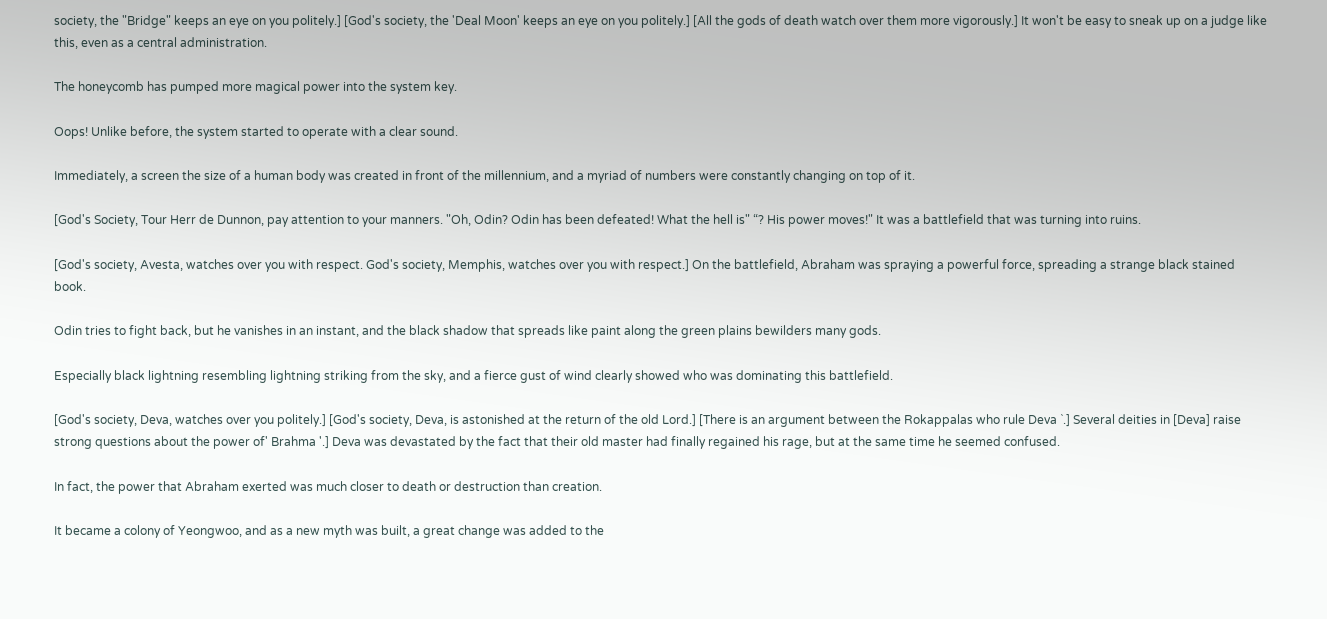society, the "Bridge" keeps an eye on you politely.] [God's society, the 'Deal Moon' keeps an eye on you politely.] [All the gods of death watch over them more vigorously.] It won't be easy to sneak up on a judge like this, even as a central administration.

The honeycomb has pumped more magical power into the system key.

Oops! Unlike before, the system started to operate with a clear sound.

Immediately, a screen the size of a human body was created in front of the millennium, and a myriad of numbers were constantly changing on top of it.

[God's Society, Tour Herr de Dunnon, pay attention to your manners. "Oh, Odin? Odin has been defeated! What the hell is" “? His power moves!" It was a battlefield that was turning into ruins.

[God's society, Avesta, watches over you with respect. God's society, Memphis, watches over you with respect.] On the battlefield, Abraham was spraying a powerful force, spreading a strange black stained book.

Odin tries to fight back, but he vanishes in an instant, and the black shadow that spreads like paint along the green plains bewilders many gods.

Especially black lightning resembling lightning striking from the sky, and a fierce gust of wind clearly showed who was dominating this battlefield.

[God's society, Deva, watches over you politely.] [God's society, Deva, is astonished at the return of the old Lord.] [There is an argument between the Rokappalas who rule Deva `.] Several deities in [Deva] raise strong questions about the power of' Brahma '.] Deva was devastated by the fact that their old master had finally regained his rage, but at the same time he seemed confused.

In fact, the power that Abraham exerted was much closer to death or destruction than creation.

It became a colony of Yeongwoo, and as a new myth was built, a great change was added to the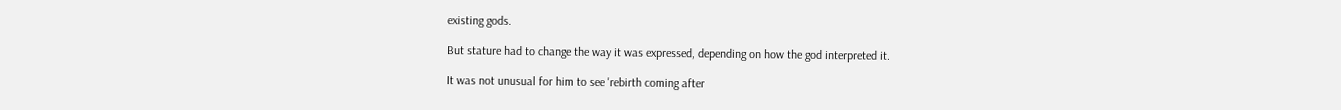existing gods.

But stature had to change the way it was expressed, depending on how the god interpreted it.

It was not unusual for him to see 'rebirth coming after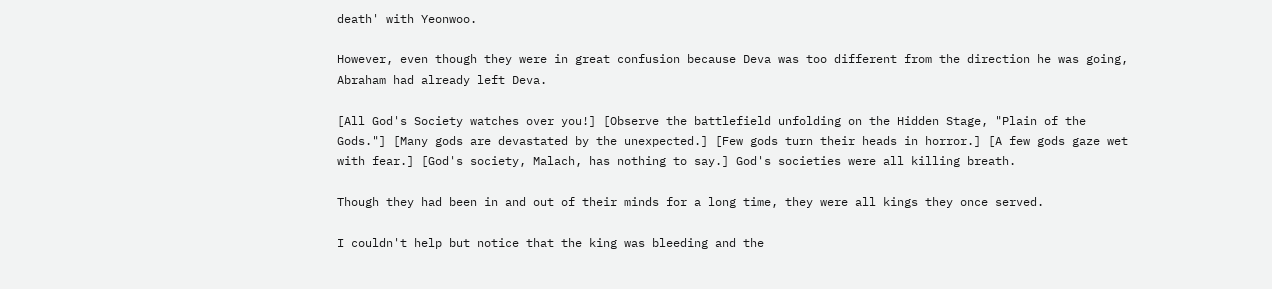death' with Yeonwoo.

However, even though they were in great confusion because Deva was too different from the direction he was going, Abraham had already left Deva.

[All God's Society watches over you!] [Observe the battlefield unfolding on the Hidden Stage, "Plain of the Gods."] [Many gods are devastated by the unexpected.] [Few gods turn their heads in horror.] [A few gods gaze wet with fear.] [God's society, Malach, has nothing to say.] God's societies were all killing breath.

Though they had been in and out of their minds for a long time, they were all kings they once served.

I couldn't help but notice that the king was bleeding and the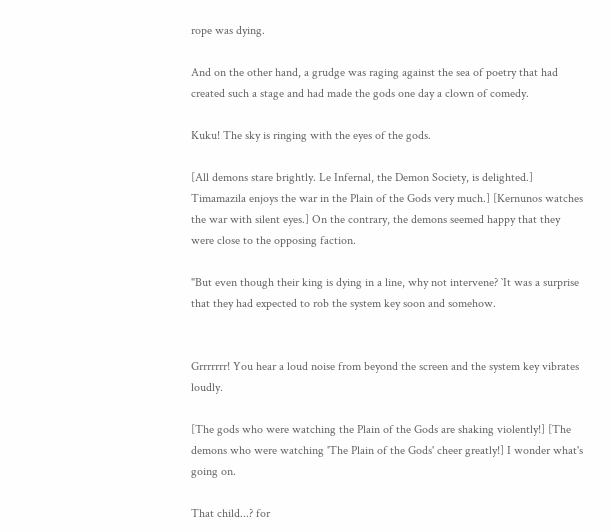rope was dying.

And on the other hand, a grudge was raging against the sea of poetry that had created such a stage and had made the gods one day a clown of comedy.

Kuku! The sky is ringing with the eyes of the gods.

[All demons stare brightly. Le Infernal, the Demon Society, is delighted.] Timamazila enjoys the war in the Plain of the Gods very much.] [Kernunos watches the war with silent eyes.] On the contrary, the demons seemed happy that they were close to the opposing faction.

"But even though their king is dying in a line, why not intervene? `It was a surprise that they had expected to rob the system key soon and somehow.


Grrrrrrr! You hear a loud noise from beyond the screen and the system key vibrates loudly.

[The gods who were watching the Plain of the Gods are shaking violently!] [The demons who were watching 'The Plain of the Gods' cheer greatly!] I wonder what's going on.

That child...? for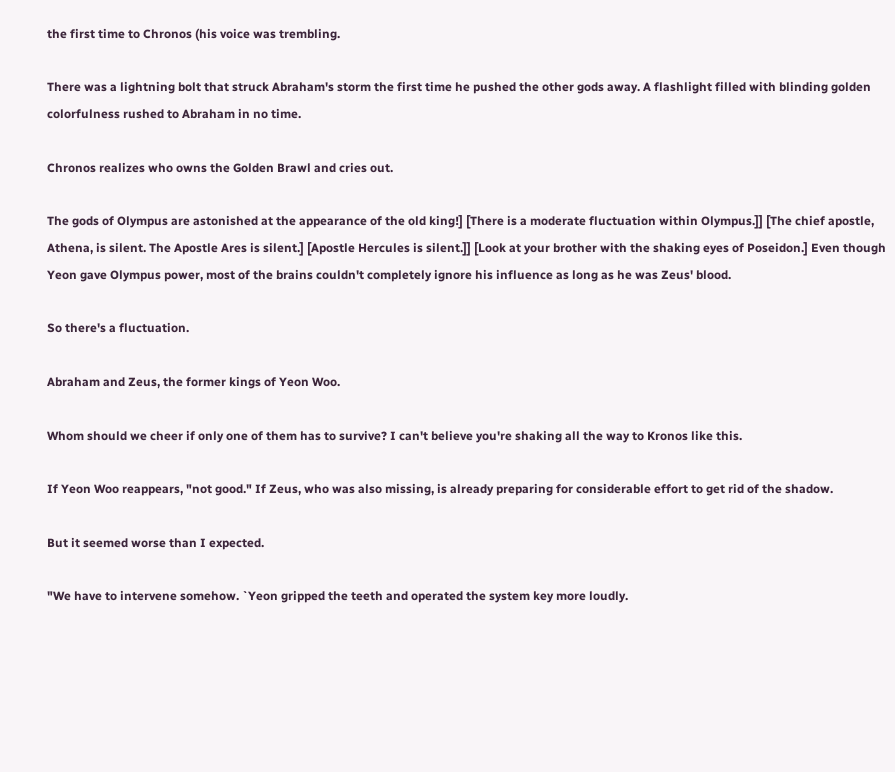the first time to Chronos (his voice was trembling.

There was a lightning bolt that struck Abraham's storm the first time he pushed the other gods away. A flashlight filled with blinding golden colorfulness rushed to Abraham in no time.

Chronos realizes who owns the Golden Brawl and cries out.

The gods of Olympus are astonished at the appearance of the old king!] [There is a moderate fluctuation within Olympus.]] [The chief apostle, Athena, is silent. The Apostle Ares is silent.] [Apostle Hercules is silent.]] [Look at your brother with the shaking eyes of Poseidon.] Even though Yeon gave Olympus power, most of the brains couldn't completely ignore his influence as long as he was Zeus' blood.

So there's a fluctuation.

Abraham and Zeus, the former kings of Yeon Woo.

Whom should we cheer if only one of them has to survive? I can't believe you're shaking all the way to Kronos like this.

If Yeon Woo reappears, "not good." If Zeus, who was also missing, is already preparing for considerable effort to get rid of the shadow.

But it seemed worse than I expected.

"We have to intervene somehow. `Yeon gripped the teeth and operated the system key more loudly.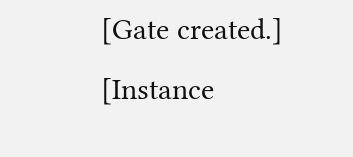[Gate created.] [Instance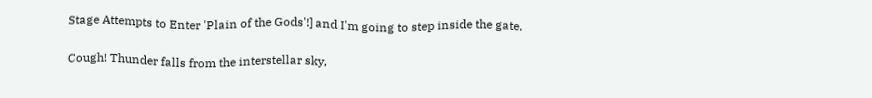Stage Attempts to Enter 'Plain of the Gods'!] and I'm going to step inside the gate.

Cough! Thunder falls from the interstellar sky,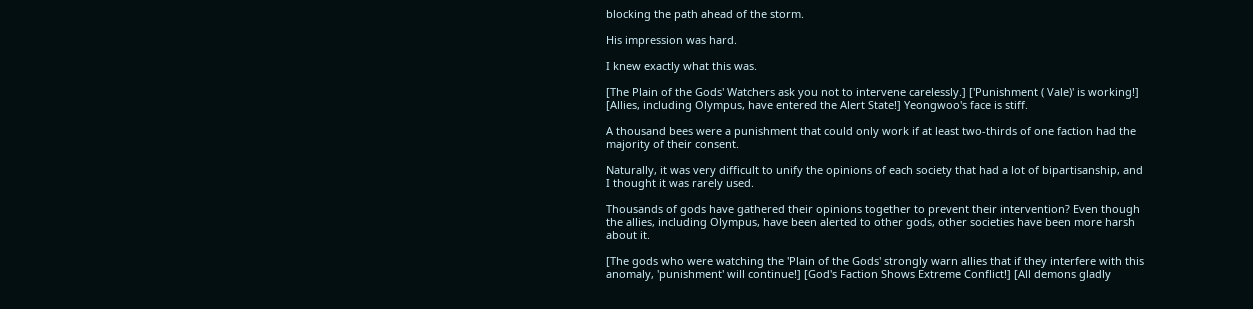blocking the path ahead of the storm.

His impression was hard.

I knew exactly what this was.

[The Plain of the Gods' Watchers ask you not to intervene carelessly.] ['Punishment ( Vale)' is working!] [Allies, including Olympus, have entered the Alert State!] Yeongwoo's face is stiff.

A thousand bees were a punishment that could only work if at least two-thirds of one faction had the majority of their consent.

Naturally, it was very difficult to unify the opinions of each society that had a lot of bipartisanship, and I thought it was rarely used.

Thousands of gods have gathered their opinions together to prevent their intervention? Even though the allies, including Olympus, have been alerted to other gods, other societies have been more harsh about it.

[The gods who were watching the 'Plain of the Gods' strongly warn allies that if they interfere with this anomaly, 'punishment' will continue!] [God's Faction Shows Extreme Conflict!] [All demons gladly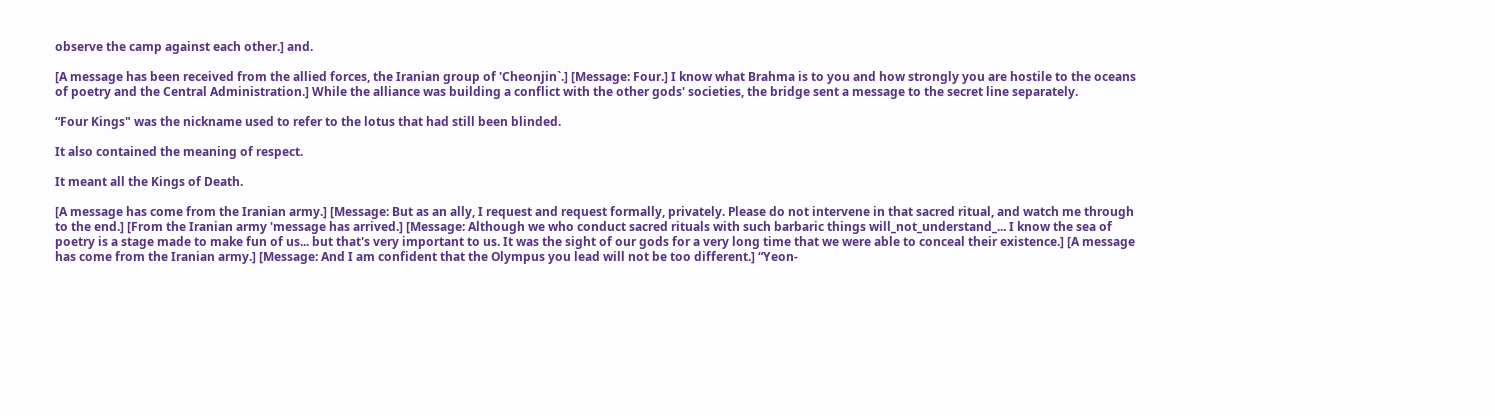observe the camp against each other.] and.

[A message has been received from the allied forces, the Iranian group of 'Cheonjin`.] [Message: Four.] I know what Brahma is to you and how strongly you are hostile to the oceans of poetry and the Central Administration.] While the alliance was building a conflict with the other gods' societies, the bridge sent a message to the secret line separately.

“Four Kings" was the nickname used to refer to the lotus that had still been blinded.

It also contained the meaning of respect.

It meant all the Kings of Death.

[A message has come from the Iranian army.] [Message: But as an ally, I request and request formally, privately. Please do not intervene in that sacred ritual, and watch me through to the end.] [From the Iranian army 'message has arrived.] [Message: Although we who conduct sacred rituals with such barbaric things will_not_understand_... I know the sea of poetry is a stage made to make fun of us... but that's very important to us. It was the sight of our gods for a very long time that we were able to conceal their existence.] [A message has come from the Iranian army.] [Message: And I am confident that the Olympus you lead will not be too different.] “Yeon-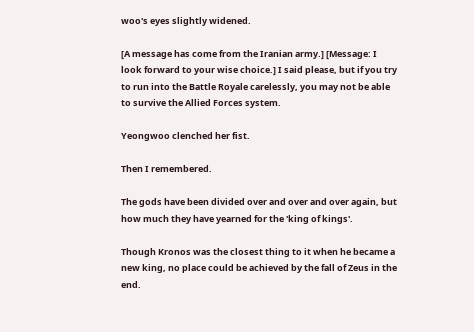woo's eyes slightly widened.

[A message has come from the Iranian army.] [Message: I look forward to your wise choice.] I said please, but if you try to run into the Battle Royale carelessly, you may not be able to survive the Allied Forces system.

Yeongwoo clenched her fist.

Then I remembered.

The gods have been divided over and over and over again, but how much they have yearned for the 'king of kings'.

Though Kronos was the closest thing to it when he became a new king, no place could be achieved by the fall of Zeus in the end.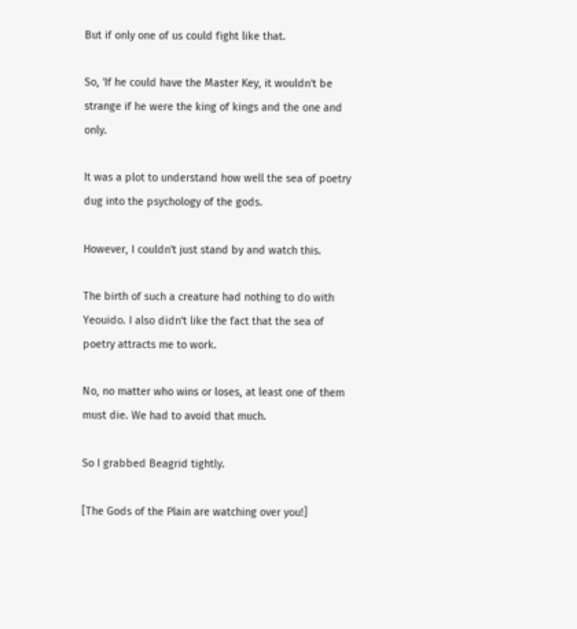But if only one of us could fight like that.

So, 'If he could have the Master Key, it wouldn't be strange if he were the king of kings and the one and only.

It was a plot to understand how well the sea of poetry dug into the psychology of the gods.

However, I couldn't just stand by and watch this.

The birth of such a creature had nothing to do with Yeouido. I also didn't like the fact that the sea of poetry attracts me to work.

No, no matter who wins or loses, at least one of them must die. We had to avoid that much.

So I grabbed Beagrid tightly.

[The Gods of the Plain are watching over you!]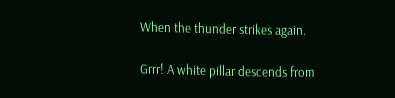When the thunder strikes again.

Grrr! A white pillar descends from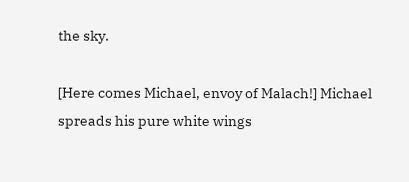the sky.

[Here comes Michael, envoy of Malach!] Michael spreads his pure white wings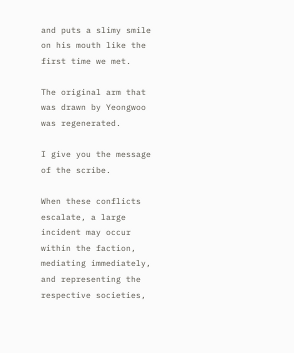and puts a slimy smile on his mouth like the first time we met.

The original arm that was drawn by Yeongwoo was regenerated.

I give you the message of the scribe.

When these conflicts escalate, a large incident may occur within the faction, mediating immediately, and representing the respective societies,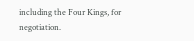including the Four Kings, for negotiation.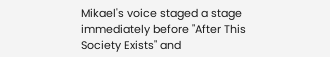Mikael's voice staged a stage immediately before "After This Society Exists" and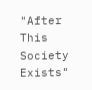"After This Society Exists"